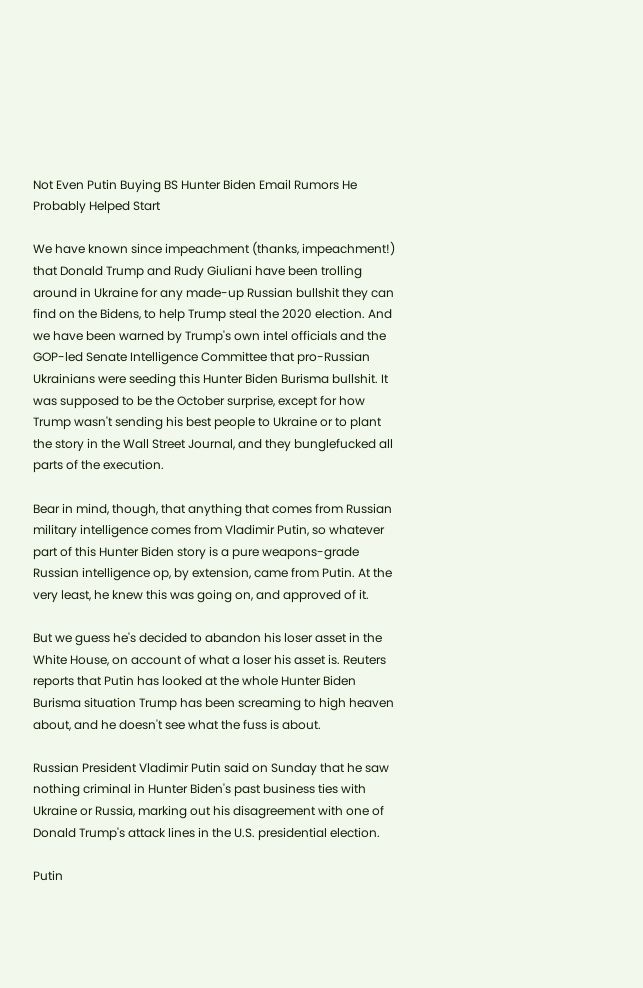Not Even Putin Buying BS Hunter Biden Email Rumors He Probably Helped Start

We have known since impeachment (thanks, impeachment!) that Donald Trump and Rudy Giuliani have been trolling around in Ukraine for any made-up Russian bullshit they can find on the Bidens, to help Trump steal the 2020 election. And we have been warned by Trump's own intel officials and the GOP-led Senate Intelligence Committee that pro-Russian Ukrainians were seeding this Hunter Biden Burisma bullshit. It was supposed to be the October surprise, except for how Trump wasn't sending his best people to Ukraine or to plant the story in the Wall Street Journal, and they bunglefucked all parts of the execution.

Bear in mind, though, that anything that comes from Russian military intelligence comes from Vladimir Putin, so whatever part of this Hunter Biden story is a pure weapons-grade Russian intelligence op, by extension, came from Putin. At the very least, he knew this was going on, and approved of it.

But we guess he's decided to abandon his loser asset in the White House, on account of what a loser his asset is. Reuters reports that Putin has looked at the whole Hunter Biden Burisma situation Trump has been screaming to high heaven about, and he doesn't see what the fuss is about.

Russian President Vladimir Putin said on Sunday that he saw nothing criminal in Hunter Biden's past business ties with Ukraine or Russia, marking out his disagreement with one of Donald Trump's attack lines in the U.S. presidential election.

Putin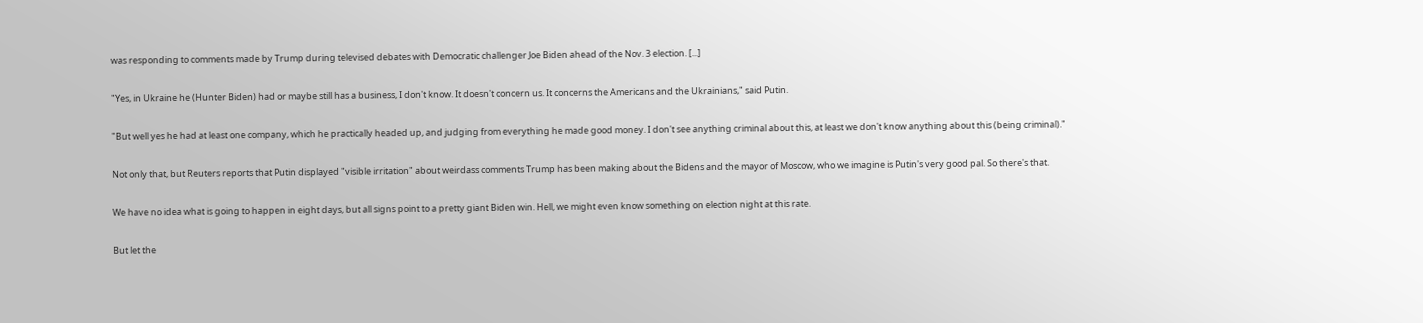was responding to comments made by Trump during televised debates with Democratic challenger Joe Biden ahead of the Nov. 3 election. [...]

"Yes, in Ukraine he (Hunter Biden) had or maybe still has a business, I don't know. It doesn't concern us. It concerns the Americans and the Ukrainians," said Putin.

"But well yes he had at least one company, which he practically headed up, and judging from everything he made good money. I don't see anything criminal about this, at least we don't know anything about this (being criminal)."

Not only that, but Reuters reports that Putin displayed "visible irritation" about weirdass comments Trump has been making about the Bidens and the mayor of Moscow, who we imagine is Putin's very good pal. So there's that.

We have no idea what is going to happen in eight days, but all signs point to a pretty giant Biden win. Hell, we might even know something on election night at this rate.

But let the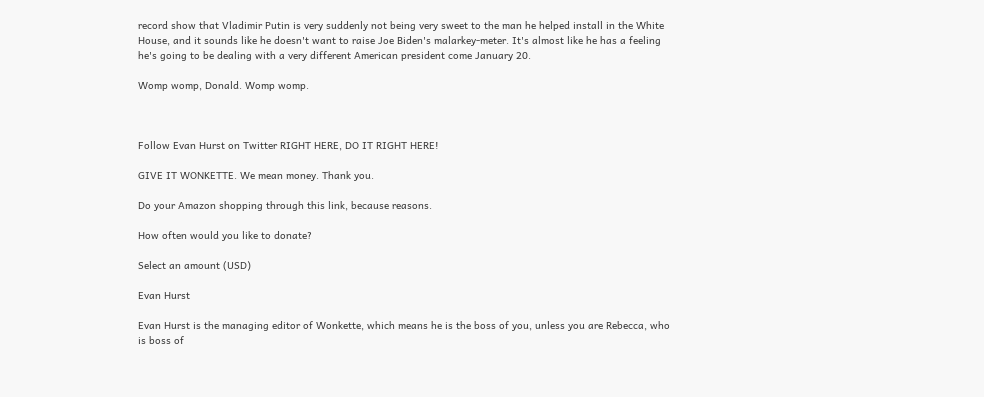record show that Vladimir Putin is very suddenly not being very sweet to the man he helped install in the White House, and it sounds like he doesn't want to raise Joe Biden's malarkey-meter. It's almost like he has a feeling he's going to be dealing with a very different American president come January 20.

Womp womp, Donald. Womp womp.



Follow Evan Hurst on Twitter RIGHT HERE, DO IT RIGHT HERE!

GIVE IT WONKETTE. We mean money. Thank you.

Do your Amazon shopping through this link, because reasons.

How often would you like to donate?

Select an amount (USD)

Evan Hurst

Evan Hurst is the managing editor of Wonkette, which means he is the boss of you, unless you are Rebecca, who is boss of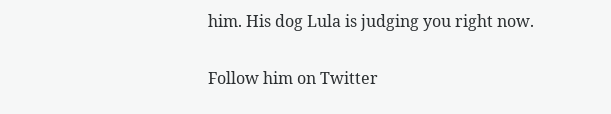him. His dog Lula is judging you right now.

Follow him on Twitter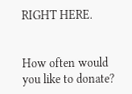RIGHT HERE.


How often would you like to donate?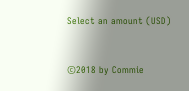Select an amount (USD)


©2018 by Commie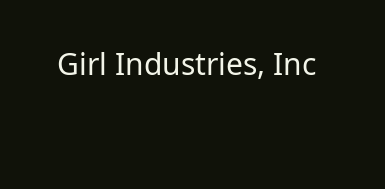Girl Industries, Inc